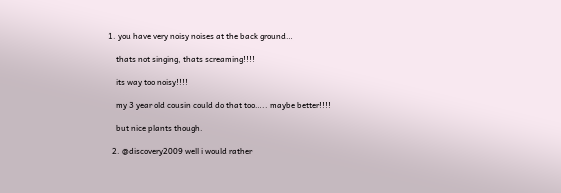1. you have very noisy noises at the back ground…

    thats not singing, thats screaming!!!!

    its way too noisy!!!!

    my 3 year old cousin could do that too….. maybe better!!!!

    but nice plants though.

  2. @discovery2009 well i would rather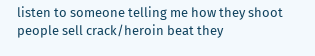listen to someone telling me how they shoot people sell crack/heroin beat they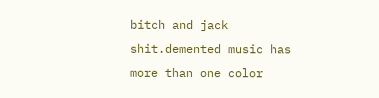bitch and jack shit.demented music has more than one color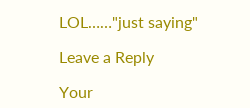LOL……"just saying"

Leave a Reply

Your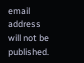email address will not be published.